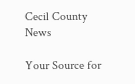Cecil County News

Your Source for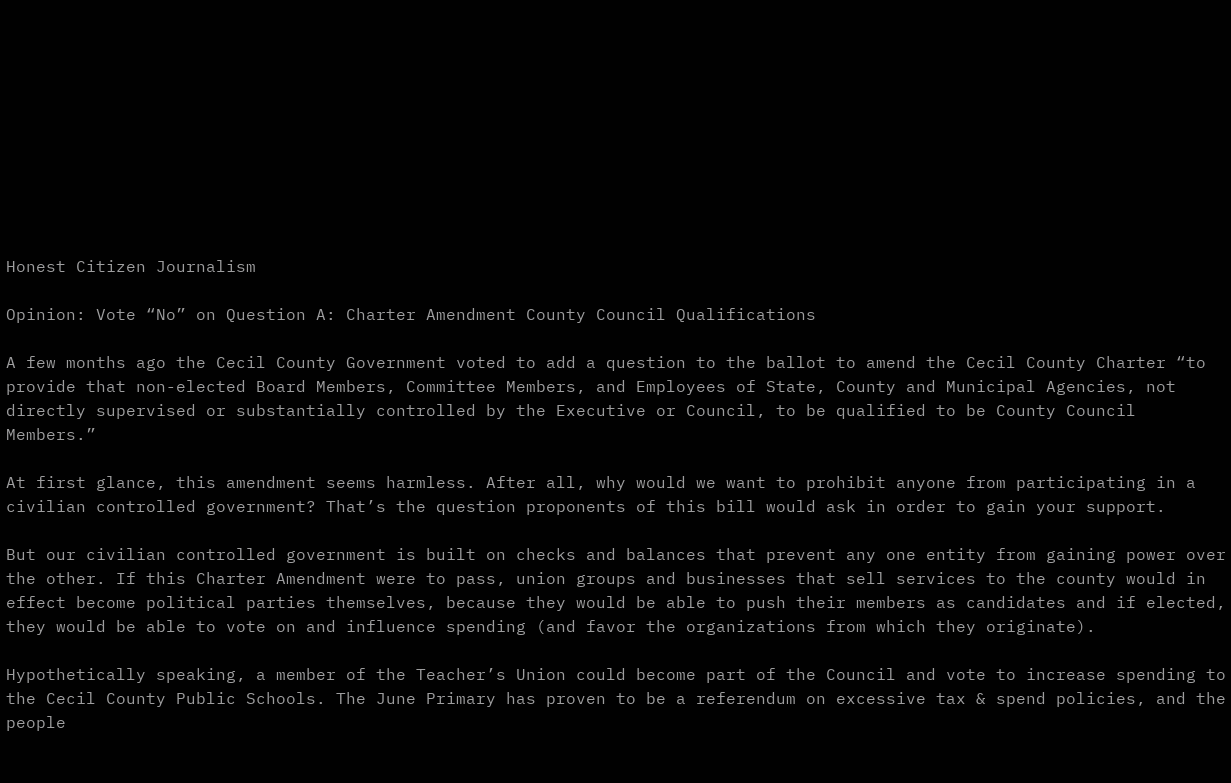Honest Citizen Journalism

Opinion: Vote “No” on Question A: Charter Amendment County Council Qualifications

A few months ago the Cecil County Government voted to add a question to the ballot to amend the Cecil County Charter “to provide that non-elected Board Members, Committee Members, and Employees of State, County and Municipal Agencies, not directly supervised or substantially controlled by the Executive or Council, to be qualified to be County Council Members.”

At first glance, this amendment seems harmless. After all, why would we want to prohibit anyone from participating in a civilian controlled government? That’s the question proponents of this bill would ask in order to gain your support.

But our civilian controlled government is built on checks and balances that prevent any one entity from gaining power over the other. If this Charter Amendment were to pass, union groups and businesses that sell services to the county would in effect become political parties themselves, because they would be able to push their members as candidates and if elected, they would be able to vote on and influence spending (and favor the organizations from which they originate).

Hypothetically speaking, a member of the Teacher’s Union could become part of the Council and vote to increase spending to the Cecil County Public Schools. The June Primary has proven to be a referendum on excessive tax & spend policies, and the people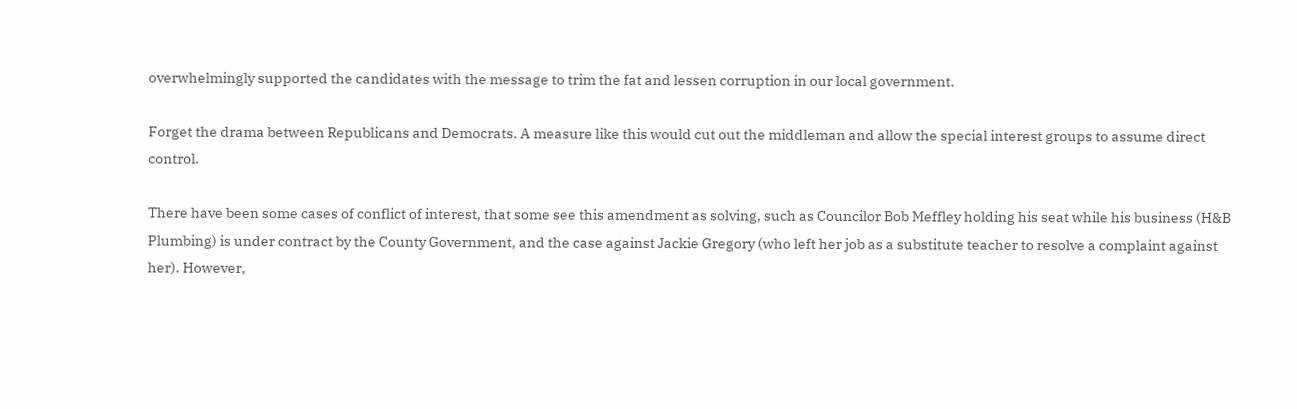overwhelmingly supported the candidates with the message to trim the fat and lessen corruption in our local government.

Forget the drama between Republicans and Democrats. A measure like this would cut out the middleman and allow the special interest groups to assume direct control.

There have been some cases of conflict of interest, that some see this amendment as solving, such as Councilor Bob Meffley holding his seat while his business (H&B Plumbing) is under contract by the County Government, and the case against Jackie Gregory (who left her job as a substitute teacher to resolve a complaint against her). However,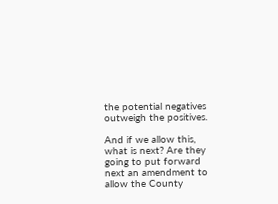the potential negatives outweigh the positives.

And if we allow this, what is next? Are they going to put forward next an amendment to allow the County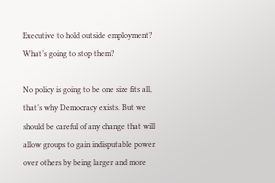Executive to hold outside employment? What’s going to stop them?

No policy is going to be one size fits all, that’s why Democracy exists. But we should be careful of any change that will allow groups to gain indisputable power over others by being larger and more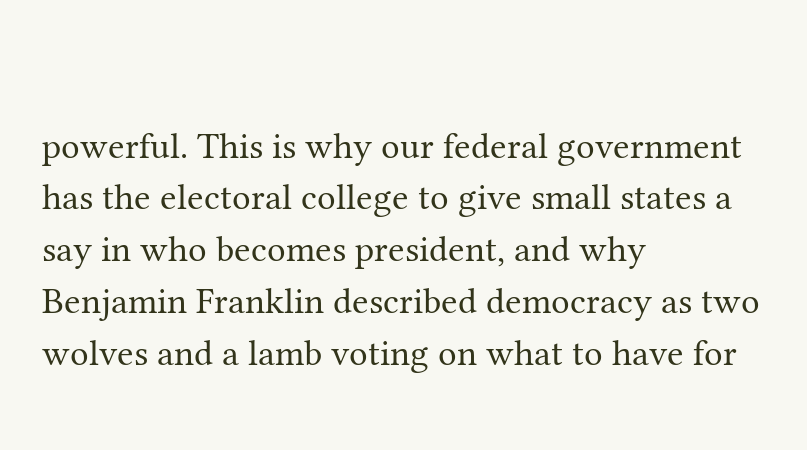powerful. This is why our federal government has the electoral college to give small states a say in who becomes president, and why Benjamin Franklin described democracy as two wolves and a lamb voting on what to have for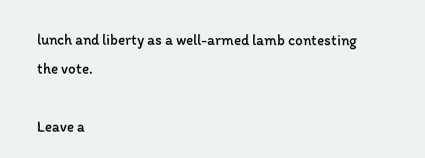lunch and liberty as a well-armed lamb contesting the vote.

Leave a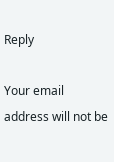Reply

Your email address will not be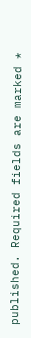published. Required fields are marked *